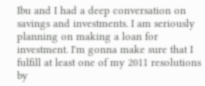Ibu and I had a deep conversation on savings and investments. I am seriously planning on making a loan for investment. I'm gonna make sure that I fulfill at least one of my 2011 resolutions by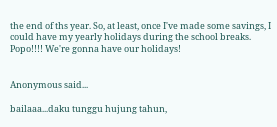the end of ths year. So, at least, once I've made some savings, I could have my yearly holidays during the school breaks. Popo!!!! We're gonna have our holidays!


Anonymous said...

bailaaa...daku tunggu hujung tahun,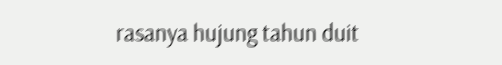rasanya hujung tahun duit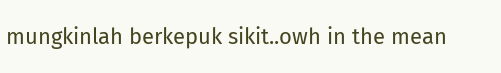mungkinlah berkepuk sikit..owh in the mean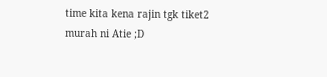time kita kena rajin tgk tiket2 murah ni Atie ;D